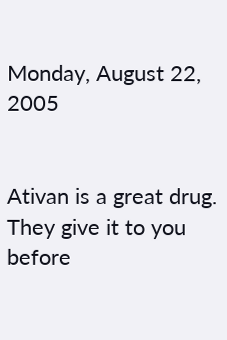Monday, August 22, 2005


Ativan is a great drug. They give it to you before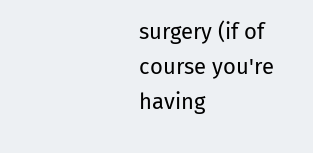surgery (if of course you're having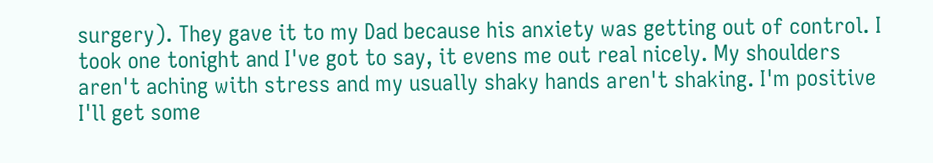surgery). They gave it to my Dad because his anxiety was getting out of control. I took one tonight and I've got to say, it evens me out real nicely. My shoulders aren't aching with stress and my usually shaky hands aren't shaking. I'm positive I'll get some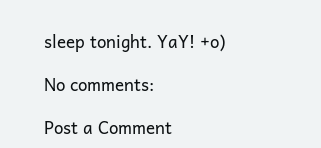sleep tonight. YaY! +o)

No comments:

Post a Comment